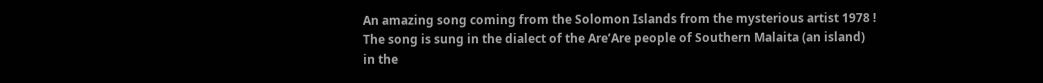An amazing song coming from the Solomon Islands from the mysterious artist 1978 ! The song is sung in the dialect of the Are’Are people of Southern Malaita (an island) in the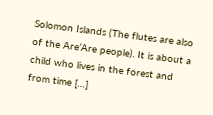Solomon Islands (The flutes are also of the Are’Are people). It is about a child who lives in the forest and from time […]